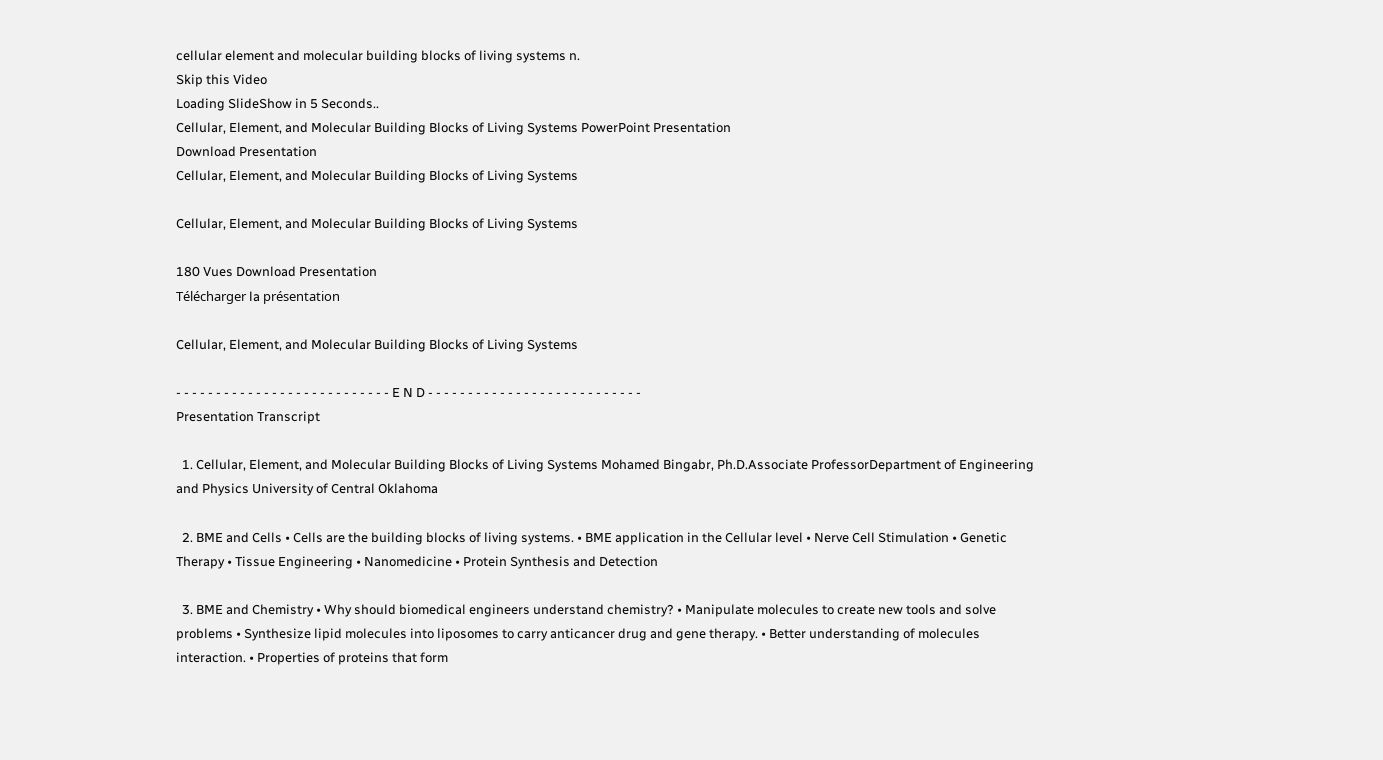cellular element and molecular building blocks of living systems n.
Skip this Video
Loading SlideShow in 5 Seconds..
Cellular, Element, and Molecular Building Blocks of Living Systems PowerPoint Presentation
Download Presentation
Cellular, Element, and Molecular Building Blocks of Living Systems

Cellular, Element, and Molecular Building Blocks of Living Systems

180 Vues Download Presentation
Télécharger la présentation

Cellular, Element, and Molecular Building Blocks of Living Systems

- - - - - - - - - - - - - - - - - - - - - - - - - - - E N D - - - - - - - - - - - - - - - - - - - - - - - - - - -
Presentation Transcript

  1. Cellular, Element, and Molecular Building Blocks of Living Systems Mohamed Bingabr, Ph.D.Associate ProfessorDepartment of Engineering and Physics University of Central Oklahoma

  2. BME and Cells • Cells are the building blocks of living systems. • BME application in the Cellular level • Nerve Cell Stimulation • Genetic Therapy • Tissue Engineering • Nanomedicine • Protein Synthesis and Detection

  3. BME and Chemistry • Why should biomedical engineers understand chemistry? • Manipulate molecules to create new tools and solve problems • Synthesize lipid molecules into liposomes to carry anticancer drug and gene therapy. • Better understanding of molecules interaction. • Properties of proteins that form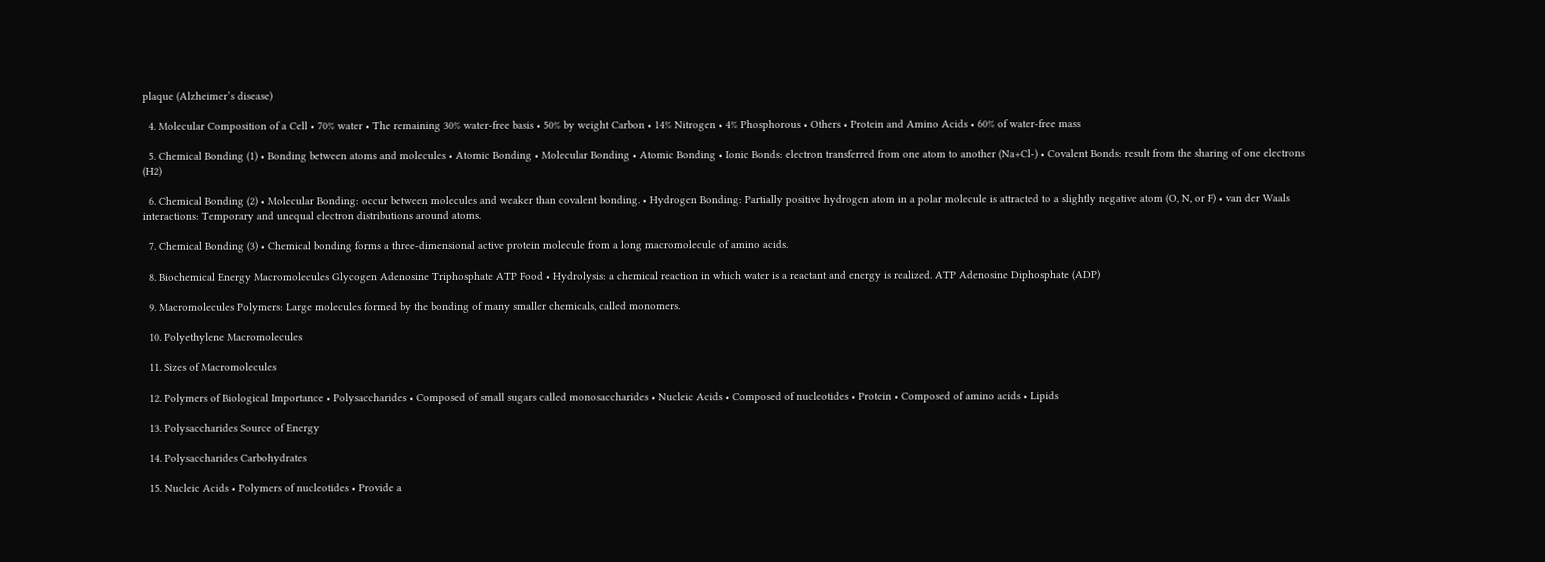plaque (Alzheimer’s disease)

  4. Molecular Composition of a Cell • 70% water • The remaining 30% water-free basis • 50% by weight Carbon • 14% Nitrogen • 4% Phosphorous • Others • Protein and Amino Acids • 60% of water-free mass

  5. Chemical Bonding (1) • Bonding between atoms and molecules • Atomic Bonding • Molecular Bonding • Atomic Bonding • Ionic Bonds: electron transferred from one atom to another (Na+Cl-) • Covalent Bonds: result from the sharing of one electrons (H2)

  6. Chemical Bonding (2) • Molecular Bonding: occur between molecules and weaker than covalent bonding. • Hydrogen Bonding: Partially positive hydrogen atom in a polar molecule is attracted to a slightly negative atom (O, N, or F) • van der Waals interactions: Temporary and unequal electron distributions around atoms.

  7. Chemical Bonding (3) • Chemical bonding forms a three-dimensional active protein molecule from a long macromolecule of amino acids.

  8. Biochemical Energy Macromolecules Glycogen Adenosine Triphosphate ATP Food • Hydrolysis: a chemical reaction in which water is a reactant and energy is realized. ATP Adenosine Diphosphate (ADP)

  9. Macromolecules Polymers: Large molecules formed by the bonding of many smaller chemicals, called monomers.

  10. Polyethylene Macromolecules

  11. Sizes of Macromolecules

  12. Polymers of Biological Importance • Polysaccharides • Composed of small sugars called monosaccharides • Nucleic Acids • Composed of nucleotides • Protein • Composed of amino acids • Lipids

  13. Polysaccharides Source of Energy

  14. Polysaccharides Carbohydrates

  15. Nucleic Acids • Polymers of nucleotides • Provide a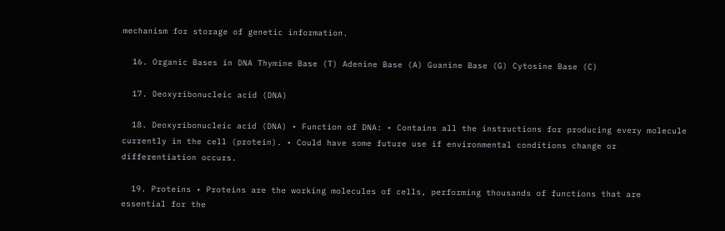mechanism for storage of genetic information.

  16. Organic Bases in DNA Thymine Base (T) Adenine Base (A) Guanine Base (G) Cytosine Base (C)

  17. Deoxyribonucleic acid (DNA)

  18. Deoxyribonucleic acid (DNA) • Function of DNA: • Contains all the instructions for producing every molecule currently in the cell (protein). • Could have some future use if environmental conditions change or differentiation occurs.

  19. Proteins • Proteins are the working molecules of cells, performing thousands of functions that are essential for the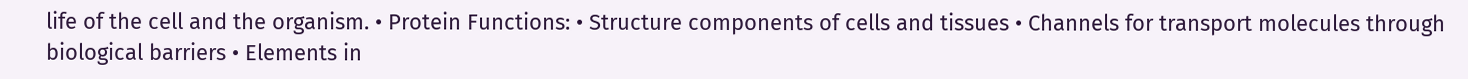life of the cell and the organism. • Protein Functions: • Structure components of cells and tissues • Channels for transport molecules through biological barriers • Elements in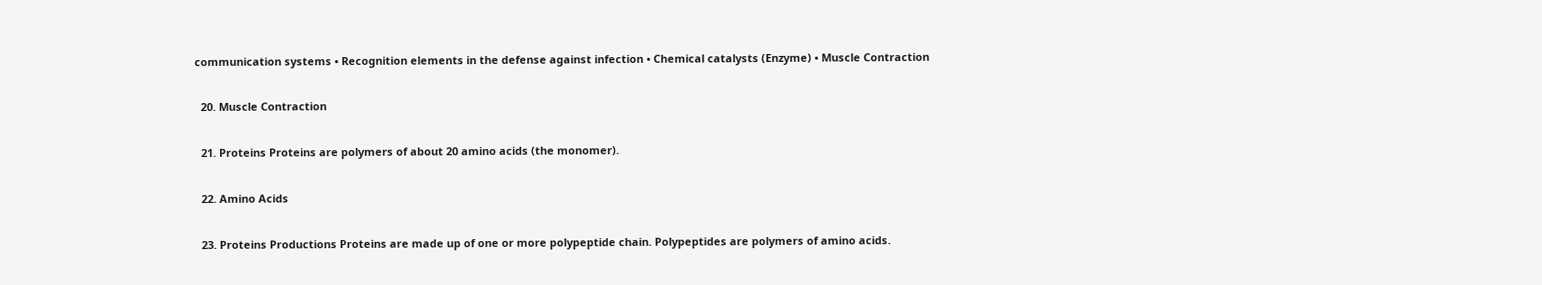communication systems • Recognition elements in the defense against infection • Chemical catalysts (Enzyme) • Muscle Contraction

  20. Muscle Contraction

  21. Proteins Proteins are polymers of about 20 amino acids (the monomer).

  22. Amino Acids

  23. Proteins Productions Proteins are made up of one or more polypeptide chain. Polypeptides are polymers of amino acids.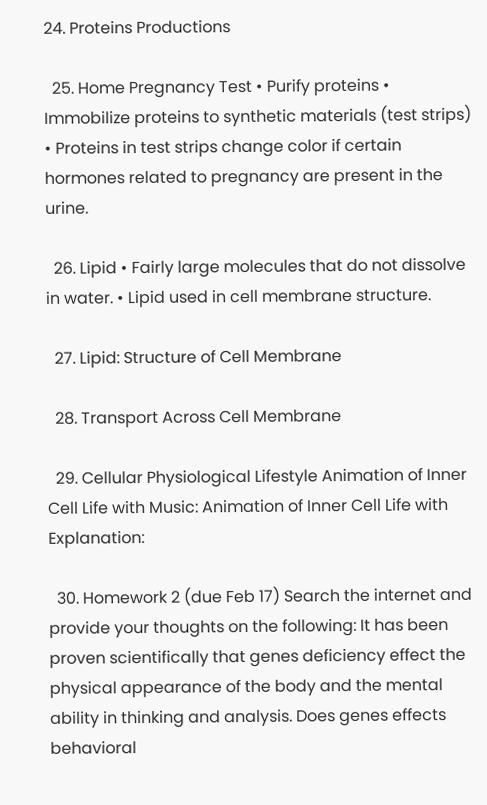24. Proteins Productions

  25. Home Pregnancy Test • Purify proteins • Immobilize proteins to synthetic materials (test strips) • Proteins in test strips change color if certain hormones related to pregnancy are present in the urine.

  26. Lipid • Fairly large molecules that do not dissolve in water. • Lipid used in cell membrane structure.

  27. Lipid: Structure of Cell Membrane

  28. Transport Across Cell Membrane

  29. Cellular Physiological Lifestyle Animation of Inner Cell Life with Music: Animation of Inner Cell Life with Explanation:

  30. Homework 2 (due Feb 17) Search the internet and provide your thoughts on the following: It has been proven scientifically that genes deficiency effect the physical appearance of the body and the mental ability in thinking and analysis. Does genes effects behavioral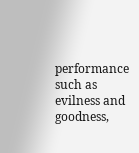performance such as evilness and goodness,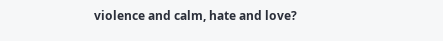violence and calm, hate and love?